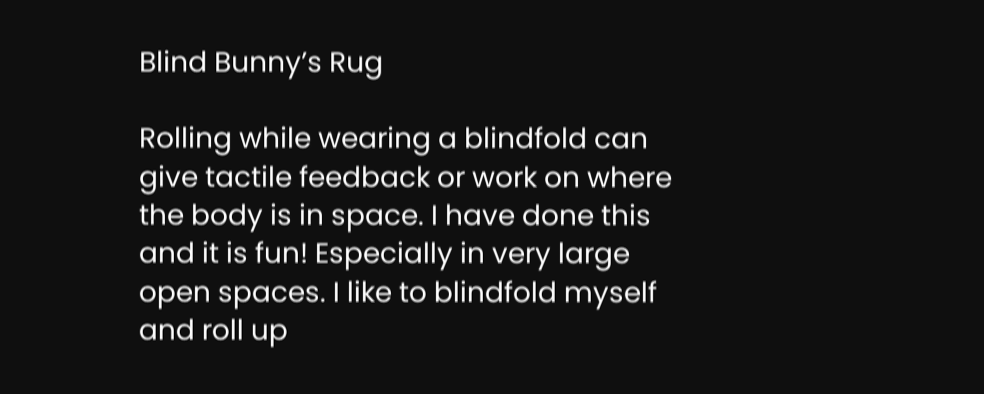Blind Bunny’s Rug

Rolling while wearing a blindfold can give tactile feedback or work on where the body is in space. I have done this and it is fun! Especially in very large open spaces. I like to blindfold myself and roll up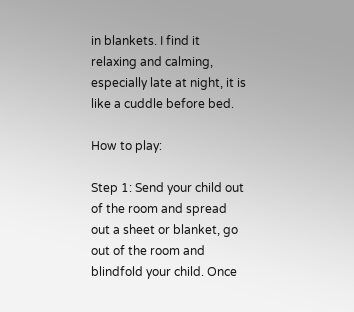in blankets. I find it relaxing and calming, especially late at night, it is like a cuddle before bed.

How to play:

Step 1: Send your child out of the room and spread out a sheet or blanket, go out of the room and blindfold your child. Once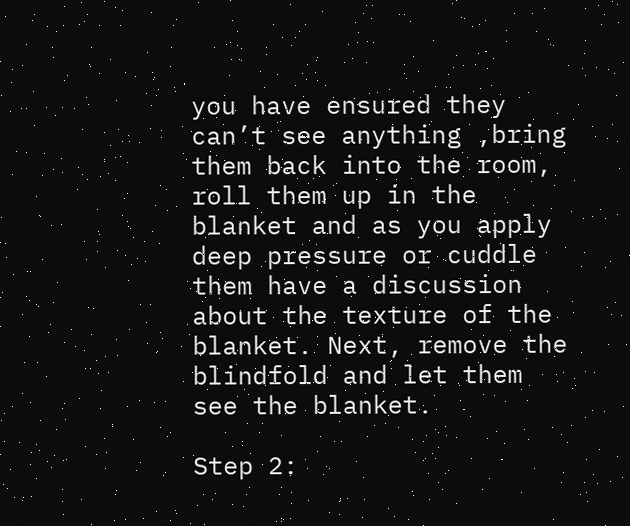you have ensured they can’t see anything ,bring them back into the room, roll them up in the blanket and as you apply deep pressure or cuddle them have a discussion about the texture of the blanket. Next, remove the blindfold and let them see the blanket.

Step 2: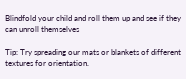Blindfold your child and roll them up and see if they can unroll themselves

Tip: Try spreading our mats or blankets of different textures for orientation.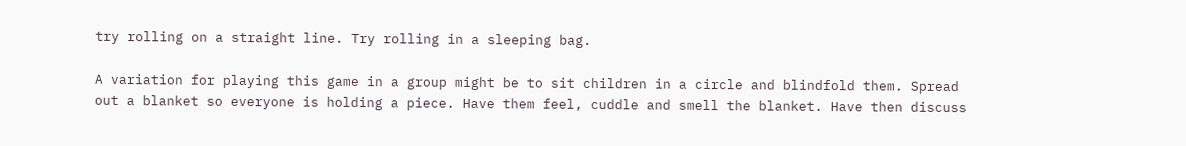try rolling on a straight line. Try rolling in a sleeping bag.

A variation for playing this game in a group might be to sit children in a circle and blindfold them. Spread out a blanket so everyone is holding a piece. Have them feel, cuddle and smell the blanket. Have then discuss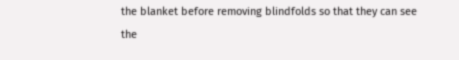the blanket before removing blindfolds so that they can see the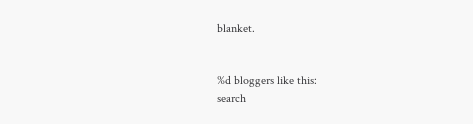blanket.


%d bloggers like this:
search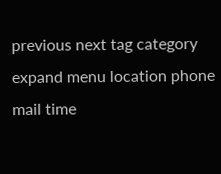previous next tag category expand menu location phone mail time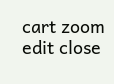cart zoom edit close